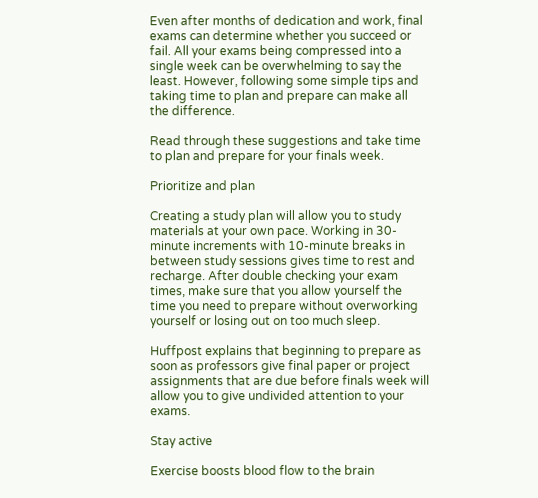Even after months of dedication and work, final exams can determine whether you succeed or fail. All your exams being compressed into a single week can be overwhelming to say the least. However, following some simple tips and taking time to plan and prepare can make all the difference.

Read through these suggestions and take time to plan and prepare for your finals week.

Prioritize and plan

Creating a study plan will allow you to study materials at your own pace. Working in 30-minute increments with 10-minute breaks in between study sessions gives time to rest and recharge. After double checking your exam times, make sure that you allow yourself the time you need to prepare without overworking yourself or losing out on too much sleep.

Huffpost explains that beginning to prepare as soon as professors give final paper or project assignments that are due before finals week will allow you to give undivided attention to your exams.

Stay active

Exercise boosts blood flow to the brain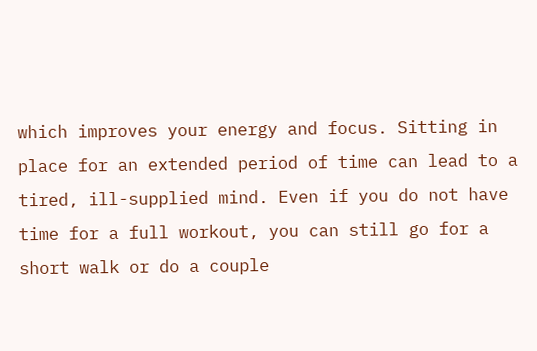which improves your energy and focus. Sitting in place for an extended period of time can lead to a tired, ill-supplied mind. Even if you do not have time for a full workout, you can still go for a short walk or do a couple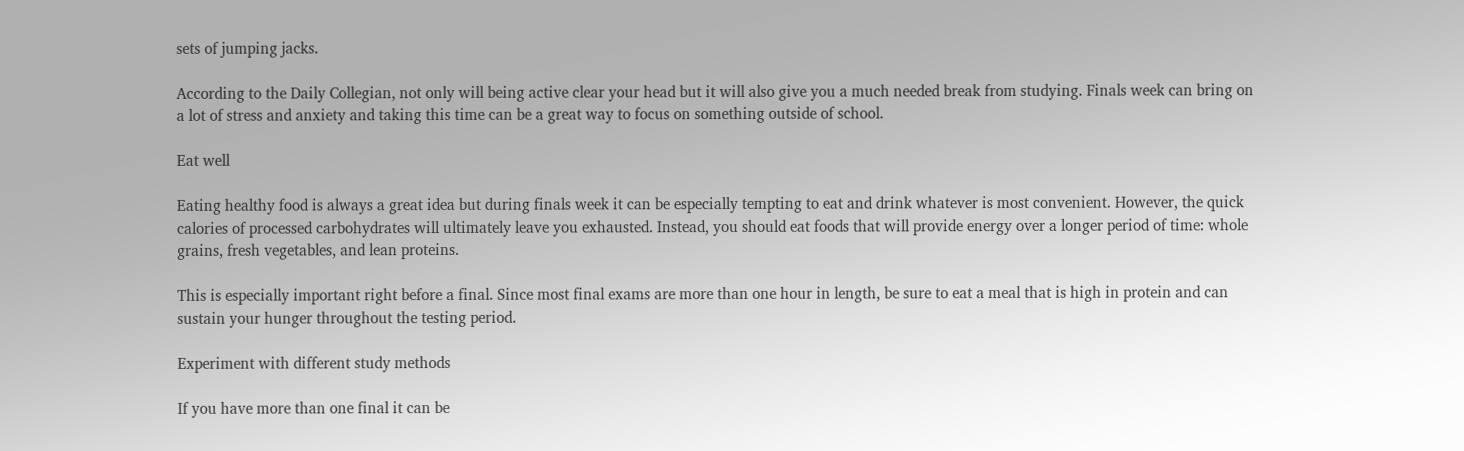sets of jumping jacks.

According to the Daily Collegian, not only will being active clear your head but it will also give you a much needed break from studying. Finals week can bring on a lot of stress and anxiety and taking this time can be a great way to focus on something outside of school.

Eat well

Eating healthy food is always a great idea but during finals week it can be especially tempting to eat and drink whatever is most convenient. However, the quick calories of processed carbohydrates will ultimately leave you exhausted. Instead, you should eat foods that will provide energy over a longer period of time: whole grains, fresh vegetables, and lean proteins.

This is especially important right before a final. Since most final exams are more than one hour in length, be sure to eat a meal that is high in protein and can sustain your hunger throughout the testing period.

Experiment with different study methods

If you have more than one final it can be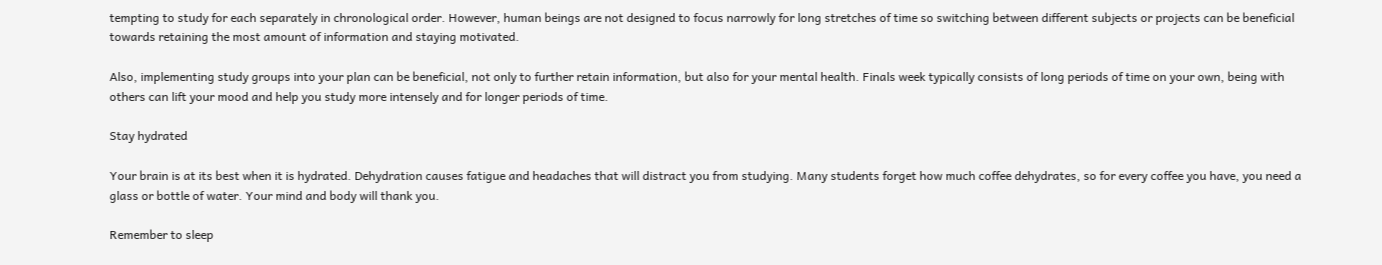tempting to study for each separately in chronological order. However, human beings are not designed to focus narrowly for long stretches of time so switching between different subjects or projects can be beneficial towards retaining the most amount of information and staying motivated.

Also, implementing study groups into your plan can be beneficial, not only to further retain information, but also for your mental health. Finals week typically consists of long periods of time on your own, being with others can lift your mood and help you study more intensely and for longer periods of time.

Stay hydrated

Your brain is at its best when it is hydrated. Dehydration causes fatigue and headaches that will distract you from studying. Many students forget how much coffee dehydrates, so for every coffee you have, you need a glass or bottle of water. Your mind and body will thank you.

Remember to sleep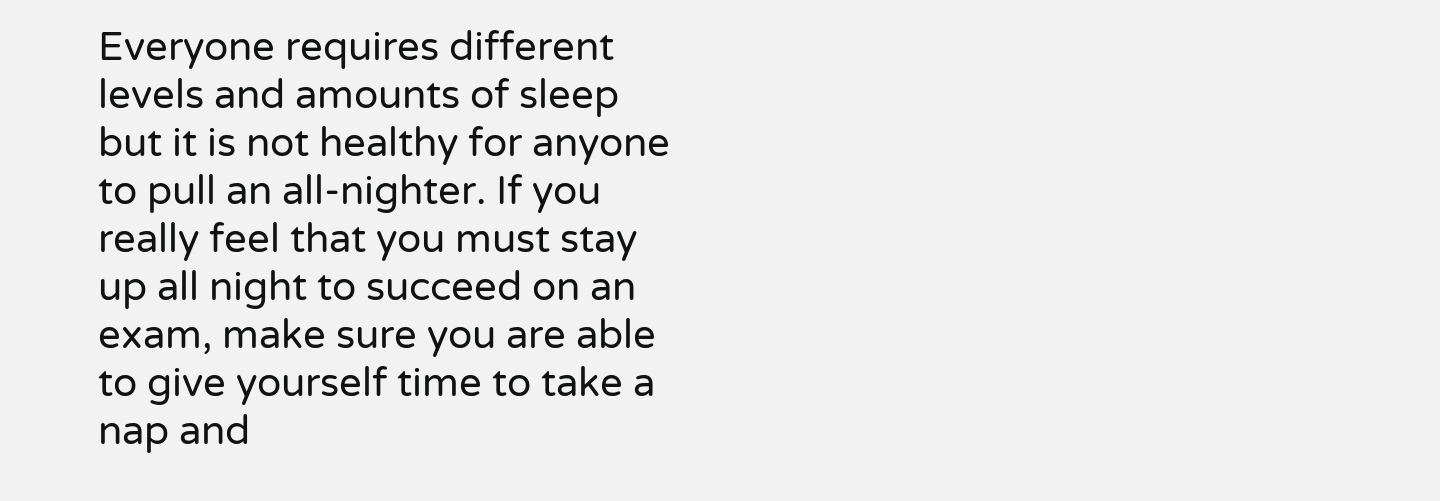Everyone requires different levels and amounts of sleep but it is not healthy for anyone to pull an all-nighter. If you really feel that you must stay up all night to succeed on an exam, make sure you are able to give yourself time to take a nap and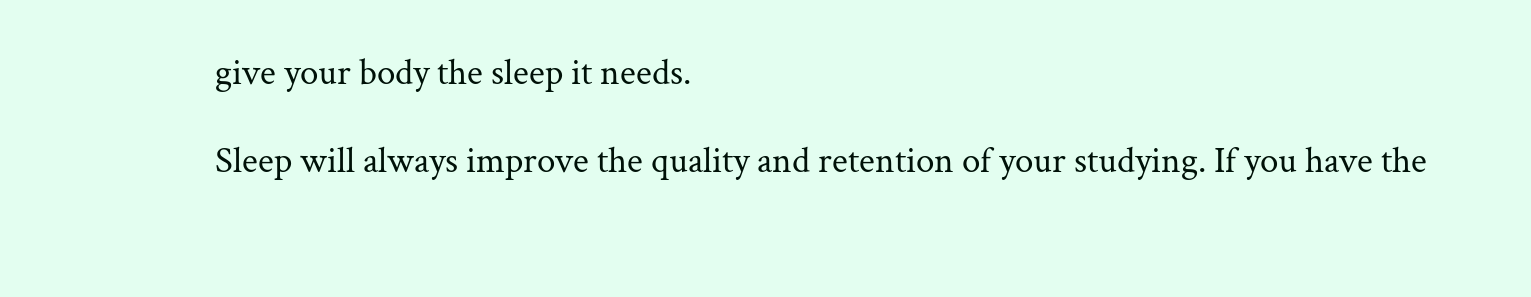give your body the sleep it needs.

Sleep will always improve the quality and retention of your studying. If you have the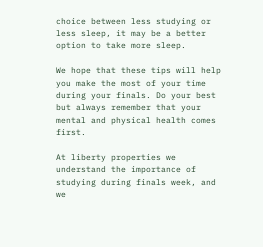choice between less studying or less sleep, it may be a better option to take more sleep.

We hope that these tips will help you make the most of your time during your finals. Do your best but always remember that your mental and physical health comes first.

At liberty properties we understand the importance of studying during finals week, and we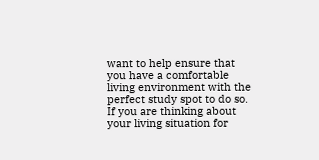want to help ensure that you have a comfortable living environment with the perfect study spot to do so. If you are thinking about your living situation for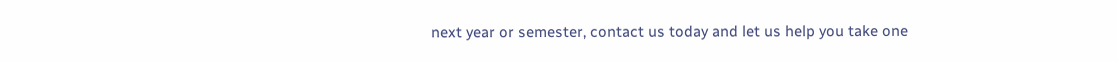next year or semester, contact us today and let us help you take one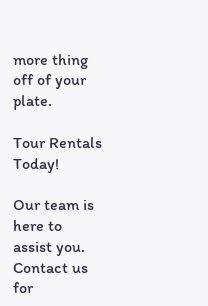more thing off of your plate.

Tour Rentals Today!

Our team is here to assist you. Contact us for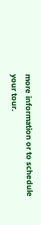more information or to schedule your tour.